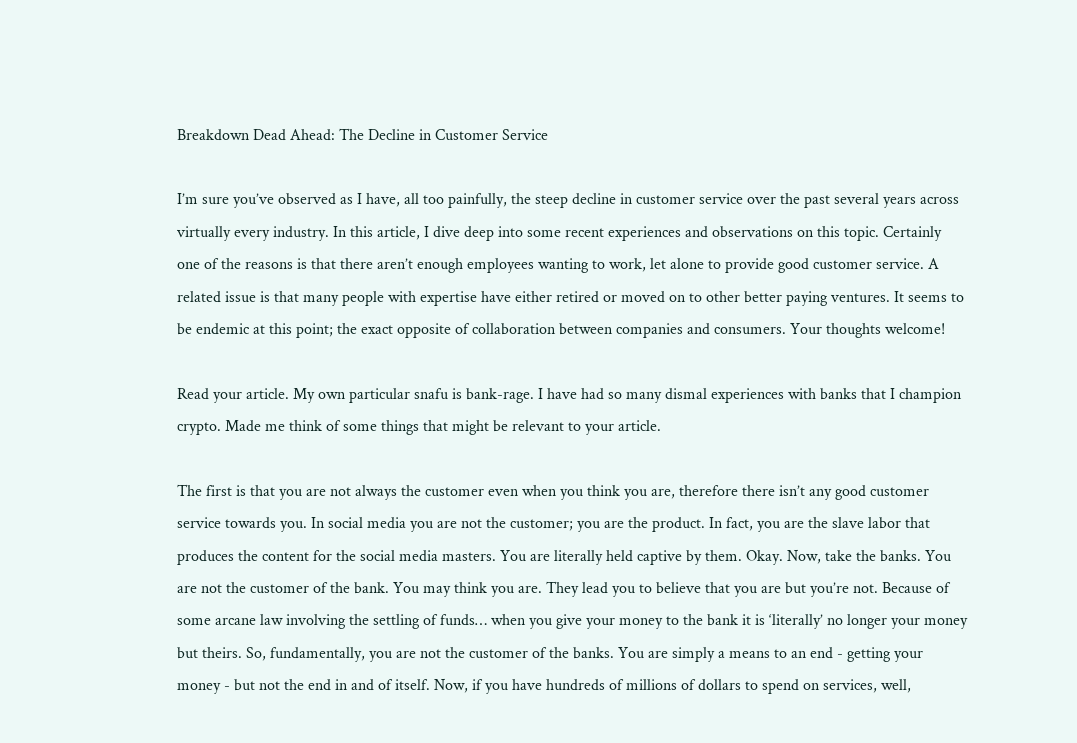Breakdown Dead Ahead: The Decline in Customer Service

I’m sure you’ve observed as I have, all too painfully, the steep decline in customer service over the past several years across virtually every industry. In this article, I dive deep into some recent experiences and observations on this topic. Certainly one of the reasons is that there aren’t enough employees wanting to work, let alone to provide good customer service. A related issue is that many people with expertise have either retired or moved on to other better paying ventures. It seems to be endemic at this point; the exact opposite of collaboration between companies and consumers. Your thoughts welcome!

Read your article. My own particular snafu is bank-rage. I have had so many dismal experiences with banks that I champion crypto. Made me think of some things that might be relevant to your article.

The first is that you are not always the customer even when you think you are, therefore there isn’t any good customer service towards you. In social media you are not the customer; you are the product. In fact, you are the slave labor that produces the content for the social media masters. You are literally held captive by them. Okay. Now, take the banks. You are not the customer of the bank. You may think you are. They lead you to believe that you are but you’re not. Because of some arcane law involving the settling of funds… when you give your money to the bank it is ‘literally’ no longer your money but theirs. So, fundamentally, you are not the customer of the banks. You are simply a means to an end - getting your money - but not the end in and of itself. Now, if you have hundreds of millions of dollars to spend on services, well,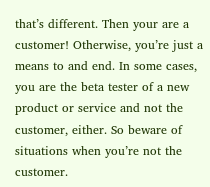that’s different. Then your are a customer! Otherwise, you’re just a means to and end. In some cases, you are the beta tester of a new product or service and not the customer, either. So beware of situations when you’re not the customer.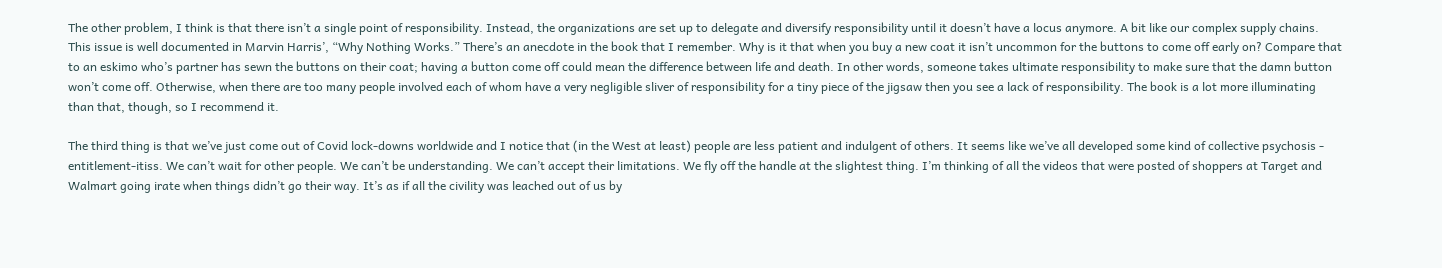The other problem, I think is that there isn’t a single point of responsibility. Instead, the organizations are set up to delegate and diversify responsibility until it doesn’t have a locus anymore. A bit like our complex supply chains. This issue is well documented in Marvin Harris’, “Why Nothing Works.” There’s an anecdote in the book that I remember. Why is it that when you buy a new coat it isn’t uncommon for the buttons to come off early on? Compare that to an eskimo who’s partner has sewn the buttons on their coat; having a button come off could mean the difference between life and death. In other words, someone takes ultimate responsibility to make sure that the damn button won’t come off. Otherwise, when there are too many people involved each of whom have a very negligible sliver of responsibility for a tiny piece of the jigsaw then you see a lack of responsibility. The book is a lot more illuminating than that, though, so I recommend it.

The third thing is that we’ve just come out of Covid lock-downs worldwide and I notice that (in the West at least) people are less patient and indulgent of others. It seems like we’ve all developed some kind of collective psychosis - entitlement-itiss. We can’t wait for other people. We can’t be understanding. We can’t accept their limitations. We fly off the handle at the slightest thing. I’m thinking of all the videos that were posted of shoppers at Target and Walmart going irate when things didn’t go their way. It’s as if all the civility was leached out of us by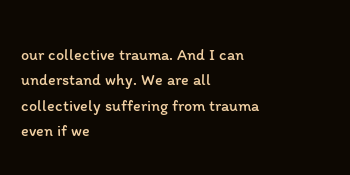our collective trauma. And I can understand why. We are all collectively suffering from trauma even if we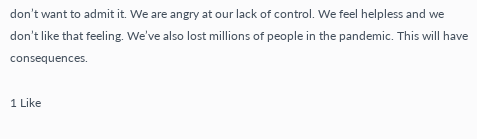don’t want to admit it. We are angry at our lack of control. We feel helpless and we don’t like that feeling. We’ve also lost millions of people in the pandemic. This will have consequences.

1 Like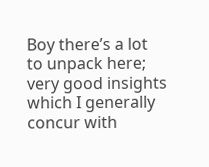Boy there’s a lot to unpack here; very good insights which I generally concur with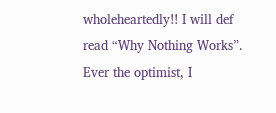wholeheartedly!! I will def read “Why Nothing Works”. Ever the optimist, I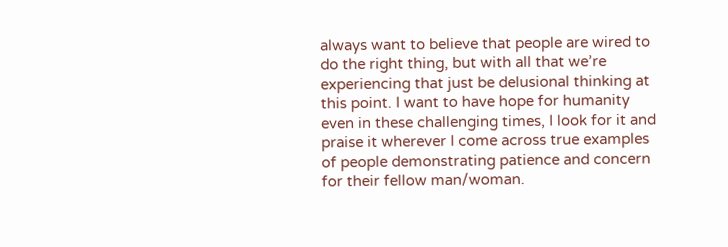always want to believe that people are wired to do the right thing, but with all that we’re experiencing that just be delusional thinking at this point. I want to have hope for humanity even in these challenging times, I look for it and praise it wherever I come across true examples of people demonstrating patience and concern for their fellow man/woman.